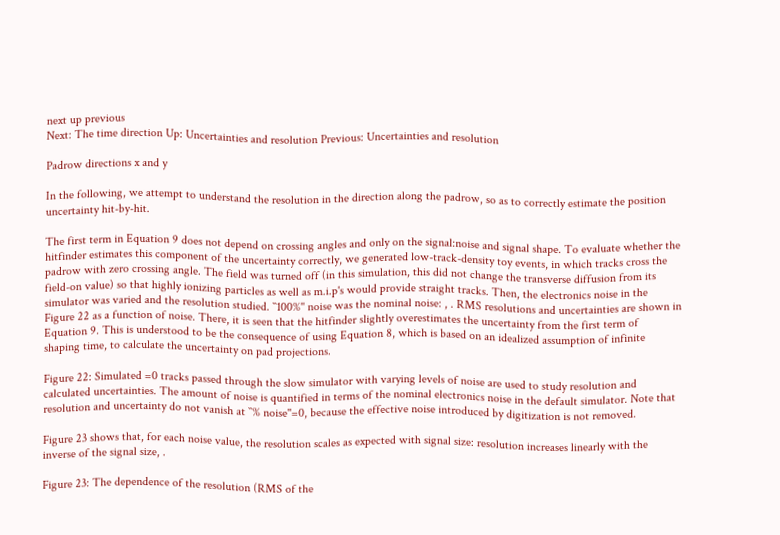next up previous
Next: The time direction Up: Uncertainties and resolution Previous: Uncertainties and resolution

Padrow directions x and y

In the following, we attempt to understand the resolution in the direction along the padrow, so as to correctly estimate the position uncertainty hit-by-hit.

The first term in Equation 9 does not depend on crossing angles and only on the signal:noise and signal shape. To evaluate whether the hitfinder estimates this component of the uncertainty correctly, we generated low-track-density toy events, in which tracks cross the padrow with zero crossing angle. The field was turned off (in this simulation, this did not change the transverse diffusion from its field-on value) so that highly ionizing particles as well as m.i.p's would provide straight tracks. Then, the electronics noise in the simulator was varied and the resolution studied. ``100%'' noise was the nominal noise: , . RMS resolutions and uncertainties are shown in Figure 22 as a function of noise. There, it is seen that the hitfinder slightly overestimates the uncertainty from the first term of Equation 9. This is understood to be the consequence of using Equation 8, which is based on an idealized assumption of infinite shaping time, to calculate the uncertainty on pad projections.

Figure 22: Simulated =0 tracks passed through the slow simulator with varying levels of noise are used to study resolution and calculated uncertainties. The amount of noise is quantified in terms of the nominal electronics noise in the default simulator. Note that resolution and uncertainty do not vanish at ``% noise''=0, because the effective noise introduced by digitization is not removed.

Figure 23 shows that, for each noise value, the resolution scales as expected with signal size: resolution increases linearly with the inverse of the signal size, .

Figure 23: The dependence of the resolution (RMS of the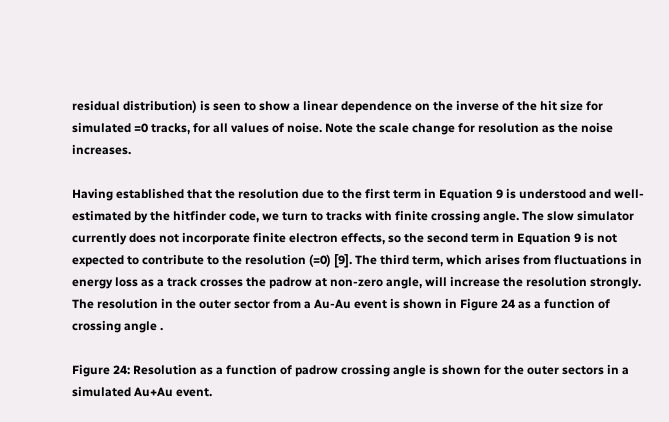residual distribution) is seen to show a linear dependence on the inverse of the hit size for simulated =0 tracks, for all values of noise. Note the scale change for resolution as the noise increases.

Having established that the resolution due to the first term in Equation 9 is understood and well-estimated by the hitfinder code, we turn to tracks with finite crossing angle. The slow simulator currently does not incorporate finite electron effects, so the second term in Equation 9 is not expected to contribute to the resolution (=0) [9]. The third term, which arises from fluctuations in energy loss as a track crosses the padrow at non-zero angle, will increase the resolution strongly. The resolution in the outer sector from a Au-Au event is shown in Figure 24 as a function of crossing angle .

Figure 24: Resolution as a function of padrow crossing angle is shown for the outer sectors in a simulated Au+Au event.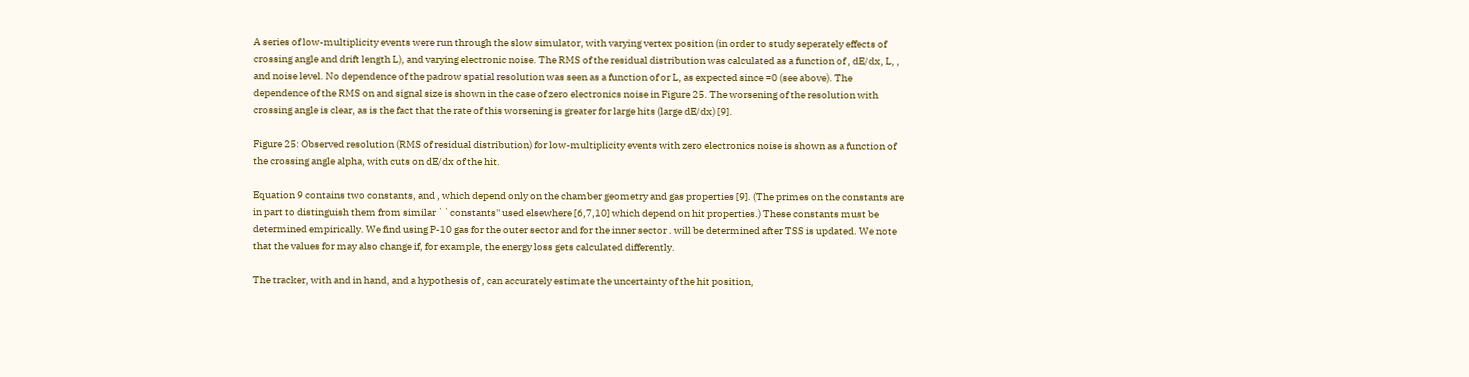A series of low-multiplicity events were run through the slow simulator, with varying vertex position (in order to study seperately effects of crossing angle and drift length L), and varying electronic noise. The RMS of the residual distribution was calculated as a function of , dE/dx, L, , and noise level. No dependence of the padrow spatial resolution was seen as a function of or L, as expected since =0 (see above). The dependence of the RMS on and signal size is shown in the case of zero electronics noise in Figure 25. The worsening of the resolution with crossing angle is clear, as is the fact that the rate of this worsening is greater for large hits (large dE/dx) [9].

Figure 25: Observed resolution (RMS of residual distribution) for low-multiplicity events with zero electronics noise is shown as a function of the crossing angle alpha, with cuts on dE/dx of the hit.

Equation 9 contains two constants, and , which depend only on the chamber geometry and gas properties [9]. (The primes on the constants are in part to distinguish them from similar ``constants'' used elsewhere [6,7,10] which depend on hit properties.) These constants must be determined empirically. We find using P-10 gas for the outer sector and for the inner sector . will be determined after TSS is updated. We note that the values for may also change if, for example, the energy loss gets calculated differently.

The tracker, with and in hand, and a hypothesis of , can accurately estimate the uncertainty of the hit position,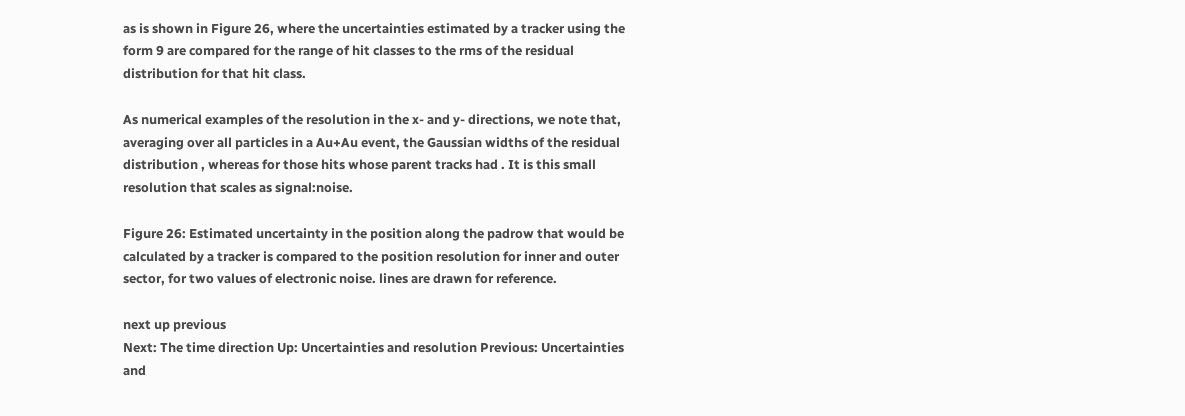as is shown in Figure 26, where the uncertainties estimated by a tracker using the form 9 are compared for the range of hit classes to the rms of the residual distribution for that hit class.

As numerical examples of the resolution in the x- and y- directions, we note that, averaging over all particles in a Au+Au event, the Gaussian widths of the residual distribution , whereas for those hits whose parent tracks had . It is this small resolution that scales as signal:noise.

Figure 26: Estimated uncertainty in the position along the padrow that would be calculated by a tracker is compared to the position resolution for inner and outer sector, for two values of electronic noise. lines are drawn for reference.

next up previous
Next: The time direction Up: Uncertainties and resolution Previous: Uncertainties and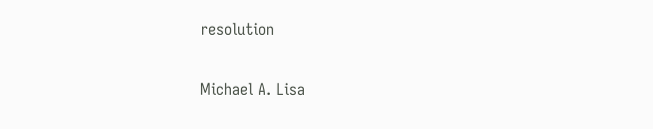resolution

Michael A. Lisa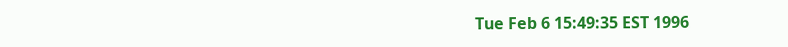Tue Feb 6 15:49:35 EST 1996